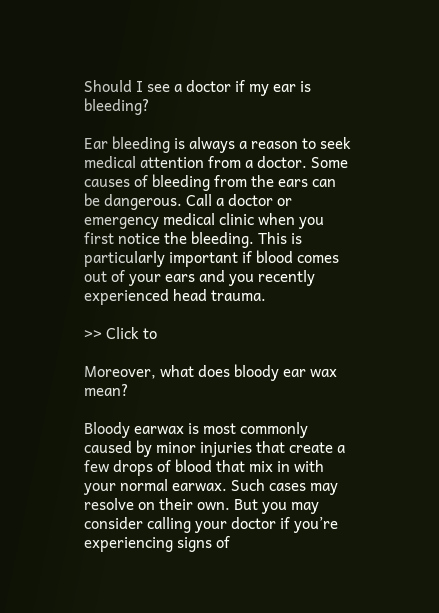Should I see a doctor if my ear is bleeding?

Ear bleeding is always a reason to seek medical attention from a doctor. Some causes of bleeding from the ears can be dangerous. Call a doctor or emergency medical clinic when you first notice the bleeding. This is particularly important if blood comes out of your ears and you recently experienced head trauma.

>> Click to

Moreover, what does bloody ear wax mean?

Bloody earwax is most commonly caused by minor injuries that create a few drops of blood that mix in with your normal earwax. Such cases may resolve on their own. But you may consider calling your doctor if you’re experiencing signs of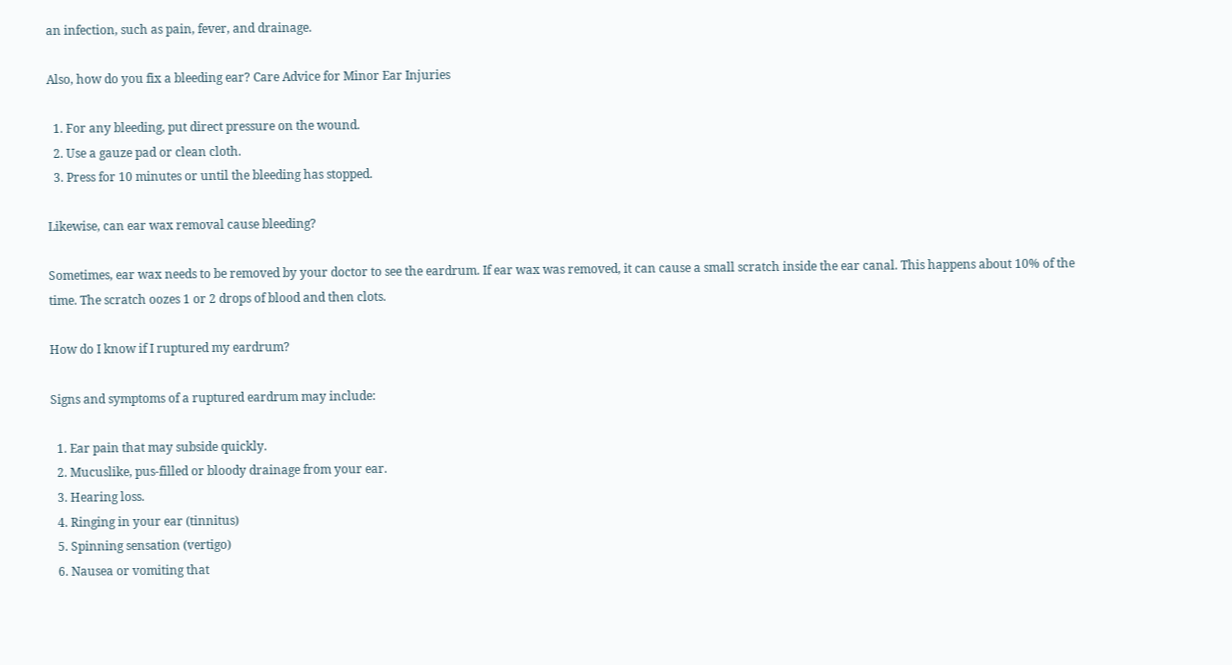an infection, such as pain, fever, and drainage.

Also, how do you fix a bleeding ear? Care Advice for Minor Ear Injuries

  1. For any bleeding, put direct pressure on the wound.
  2. Use a gauze pad or clean cloth.
  3. Press for 10 minutes or until the bleeding has stopped.

Likewise, can ear wax removal cause bleeding?

Sometimes, ear wax needs to be removed by your doctor to see the eardrum. If ear wax was removed, it can cause a small scratch inside the ear canal. This happens about 10% of the time. The scratch oozes 1 or 2 drops of blood and then clots.

How do I know if I ruptured my eardrum?

Signs and symptoms of a ruptured eardrum may include:

  1. Ear pain that may subside quickly.
  2. Mucuslike, pus-filled or bloody drainage from your ear.
  3. Hearing loss.
  4. Ringing in your ear (tinnitus)
  5. Spinning sensation (vertigo)
  6. Nausea or vomiting that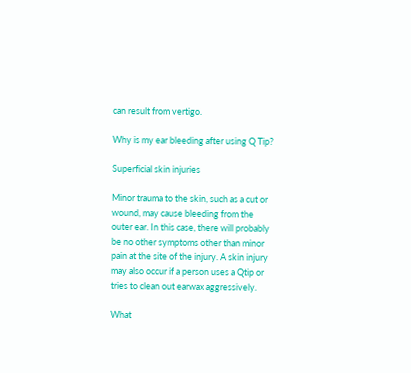can result from vertigo.

Why is my ear bleeding after using Q Tip?

Superficial skin injuries

Minor trauma to the skin, such as a cut or wound, may cause bleeding from the outer ear. In this case, there will probably be no other symptoms other than minor pain at the site of the injury. A skin injury may also occur if a person uses a Qtip or tries to clean out earwax aggressively.

What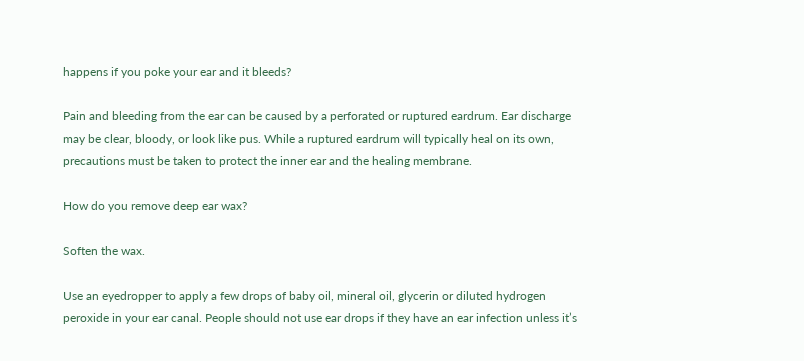happens if you poke your ear and it bleeds?

Pain and bleeding from the ear can be caused by a perforated or ruptured eardrum. Ear discharge may be clear, bloody, or look like pus. While a ruptured eardrum will typically heal on its own, precautions must be taken to protect the inner ear and the healing membrane.

How do you remove deep ear wax?

Soften the wax.

Use an eyedropper to apply a few drops of baby oil, mineral oil, glycerin or diluted hydrogen peroxide in your ear canal. People should not use ear drops if they have an ear infection unless it’s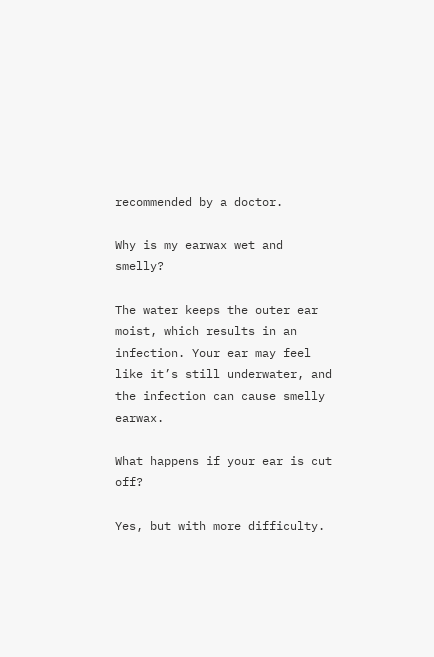recommended by a doctor.

Why is my earwax wet and smelly?

The water keeps the outer ear moist, which results in an infection. Your ear may feel like it’s still underwater, and the infection can cause smelly earwax.

What happens if your ear is cut off?

Yes, but with more difficulty.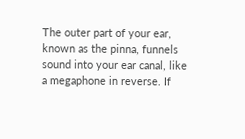The outer part of your ear, known as the pinna, funnels sound into your ear canal, like a megaphone in reverse. If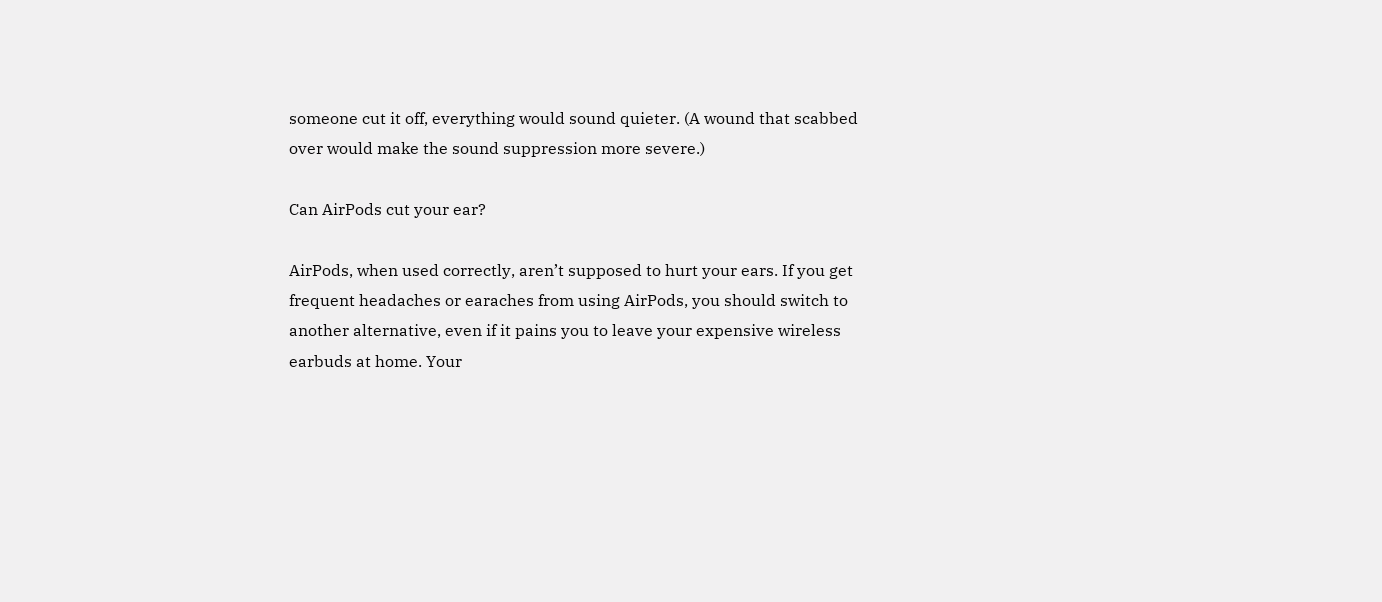someone cut it off, everything would sound quieter. (A wound that scabbed over would make the sound suppression more severe.)

Can AirPods cut your ear?

AirPods, when used correctly, aren’t supposed to hurt your ears. If you get frequent headaches or earaches from using AirPods, you should switch to another alternative, even if it pains you to leave your expensive wireless earbuds at home. Your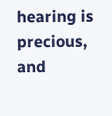hearing is precious, and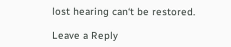lost hearing can‘t be restored.

Leave a Reply